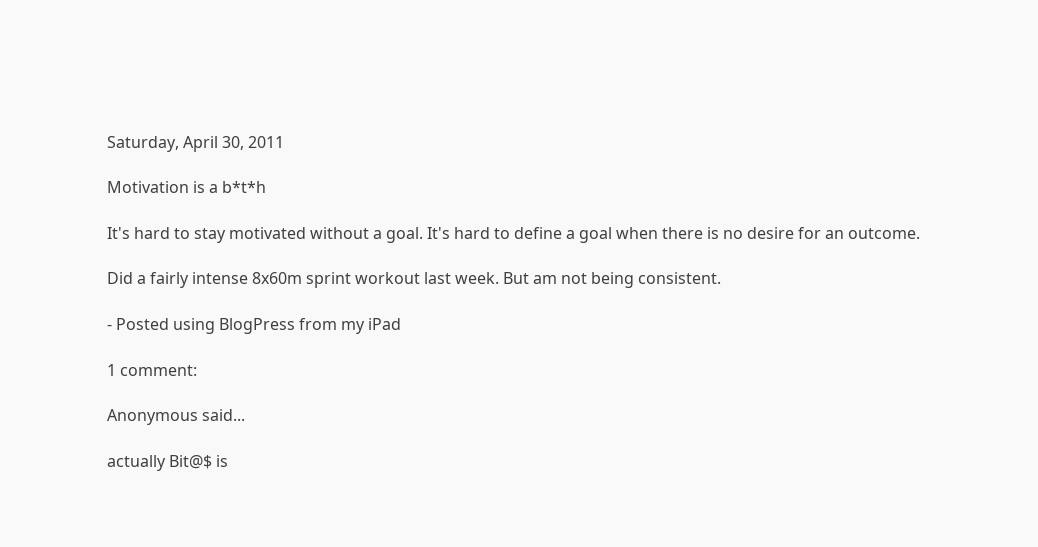Saturday, April 30, 2011

Motivation is a b*t*h

It's hard to stay motivated without a goal. It's hard to define a goal when there is no desire for an outcome.

Did a fairly intense 8x60m sprint workout last week. But am not being consistent.

- Posted using BlogPress from my iPad

1 comment:

Anonymous said...

actually Bit@$ is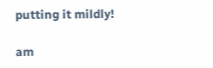putting it mildly!

am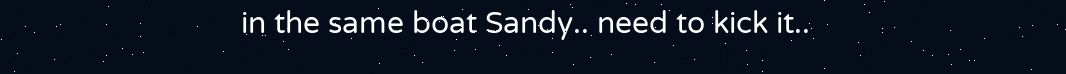in the same boat Sandy.. need to kick it..